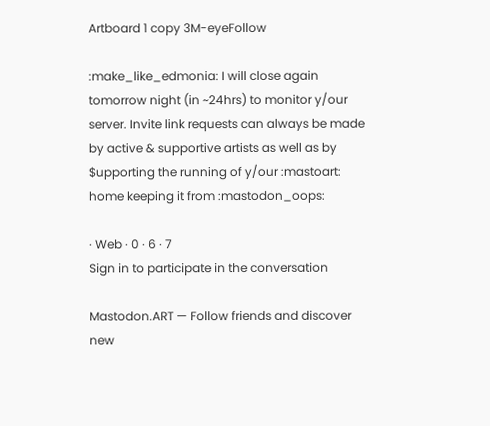Artboard 1 copy 3M-eyeFollow

:make_like_edmonia: I will close again tomorrow night (in ~24hrs) to monitor y/our server. Invite link requests can always be made by active & supportive artists as well as by $upporting the running of y/our :mastoart: home keeping it from :mastodon_oops:

· Web · 0 · 6 · 7
Sign in to participate in the conversation

Mastodon.ART — Follow friends and discover new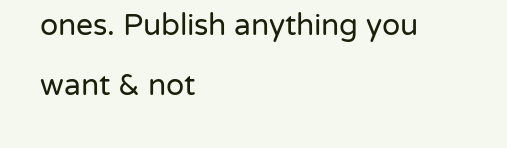ones. Publish anything you want & not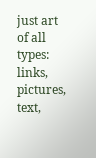just art of all types: links, pictures, text,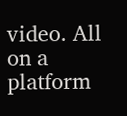video. All on a platform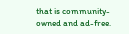that is community-owned and ad-free.